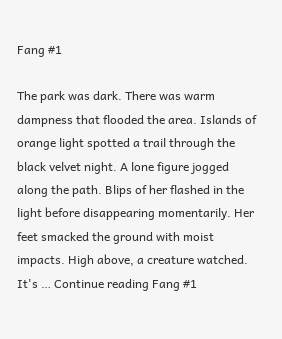Fang #1

The park was dark. There was warm dampness that flooded the area. Islands of orange light spotted a trail through the black velvet night. A lone figure jogged along the path. Blips of her flashed in the light before disappearing momentarily. Her feet smacked the ground with moist impacts. High above, a creature watched. It's … Continue reading Fang #1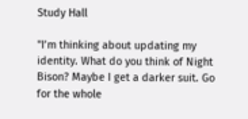Study Hall

"I’m thinking about updating my identity. What do you think of Night Bison? Maybe I get a darker suit. Go for the whole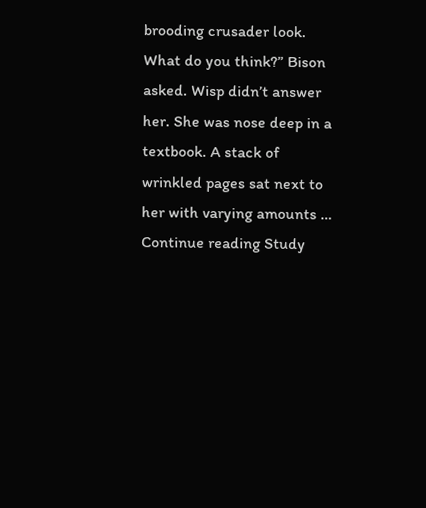brooding crusader look. What do you think?” Bison asked. Wisp didn’t answer her. She was nose deep in a textbook. A stack of wrinkled pages sat next to her with varying amounts … Continue reading Study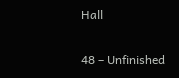Hall

48 – Unfinished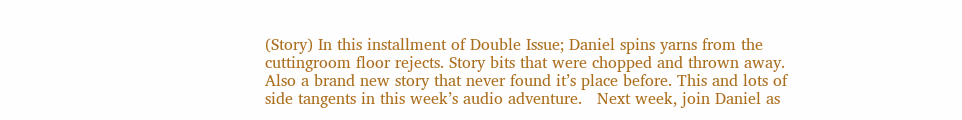(Story) In this installment of Double Issue; Daniel spins yarns from the cuttingroom floor rejects. Story bits that were chopped and thrown away. Also a brand new story that never found it’s place before. This and lots of side tangents in this week’s audio adventure.   Next week, join Daniel as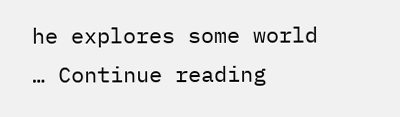he explores some world … Continue reading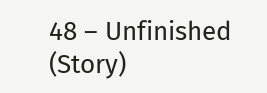48 – Unfinished (Story)